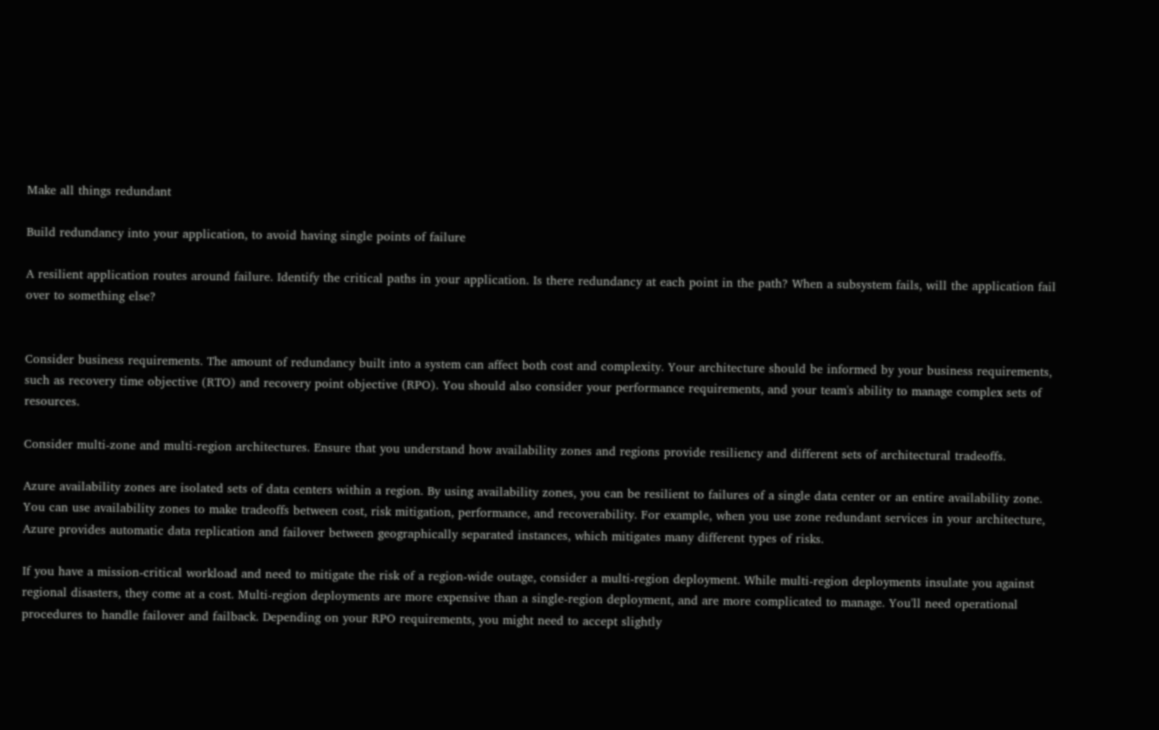Make all things redundant

Build redundancy into your application, to avoid having single points of failure

A resilient application routes around failure. Identify the critical paths in your application. Is there redundancy at each point in the path? When a subsystem fails, will the application fail over to something else?


Consider business requirements. The amount of redundancy built into a system can affect both cost and complexity. Your architecture should be informed by your business requirements, such as recovery time objective (RTO) and recovery point objective (RPO). You should also consider your performance requirements, and your team's ability to manage complex sets of resources.

Consider multi-zone and multi-region architectures. Ensure that you understand how availability zones and regions provide resiliency and different sets of architectural tradeoffs.

Azure availability zones are isolated sets of data centers within a region. By using availability zones, you can be resilient to failures of a single data center or an entire availability zone. You can use availability zones to make tradeoffs between cost, risk mitigation, performance, and recoverability. For example, when you use zone redundant services in your architecture, Azure provides automatic data replication and failover between geographically separated instances, which mitigates many different types of risks.

If you have a mission-critical workload and need to mitigate the risk of a region-wide outage, consider a multi-region deployment. While multi-region deployments insulate you against regional disasters, they come at a cost. Multi-region deployments are more expensive than a single-region deployment, and are more complicated to manage. You'll need operational procedures to handle failover and failback. Depending on your RPO requirements, you might need to accept slightly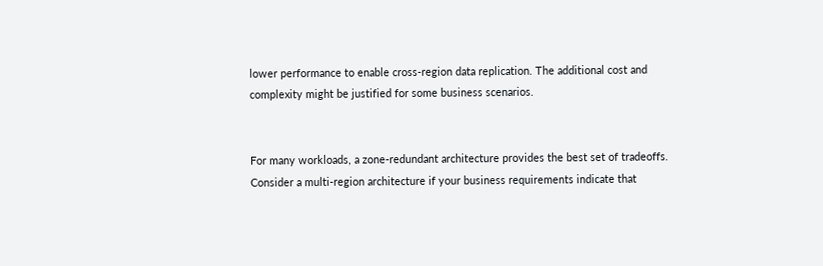lower performance to enable cross-region data replication. The additional cost and complexity might be justified for some business scenarios.


For many workloads, a zone-redundant architecture provides the best set of tradeoffs. Consider a multi-region architecture if your business requirements indicate that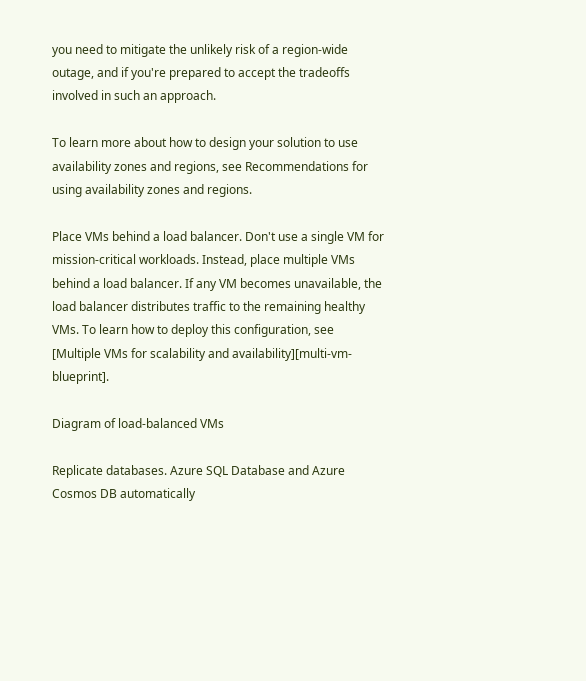you need to mitigate the unlikely risk of a region-wide outage, and if you're prepared to accept the tradeoffs involved in such an approach.

To learn more about how to design your solution to use availability zones and regions, see Recommendations for using availability zones and regions.

Place VMs behind a load balancer. Don't use a single VM for mission-critical workloads. Instead, place multiple VMs behind a load balancer. If any VM becomes unavailable, the load balancer distributes traffic to the remaining healthy VMs. To learn how to deploy this configuration, see [Multiple VMs for scalability and availability][multi-vm-blueprint].

Diagram of load-balanced VMs

Replicate databases. Azure SQL Database and Azure Cosmos DB automatically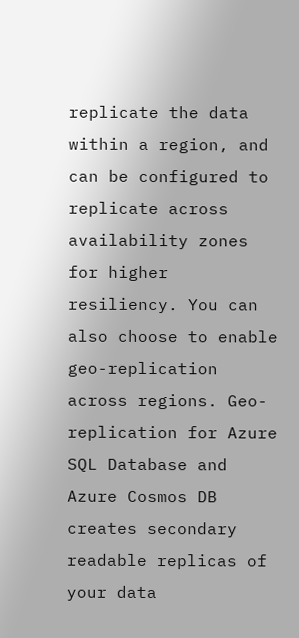replicate the data within a region, and can be configured to replicate across availability zones for higher resiliency. You can also choose to enable geo-replication across regions. Geo-replication for Azure SQL Database and Azure Cosmos DB creates secondary readable replicas of your data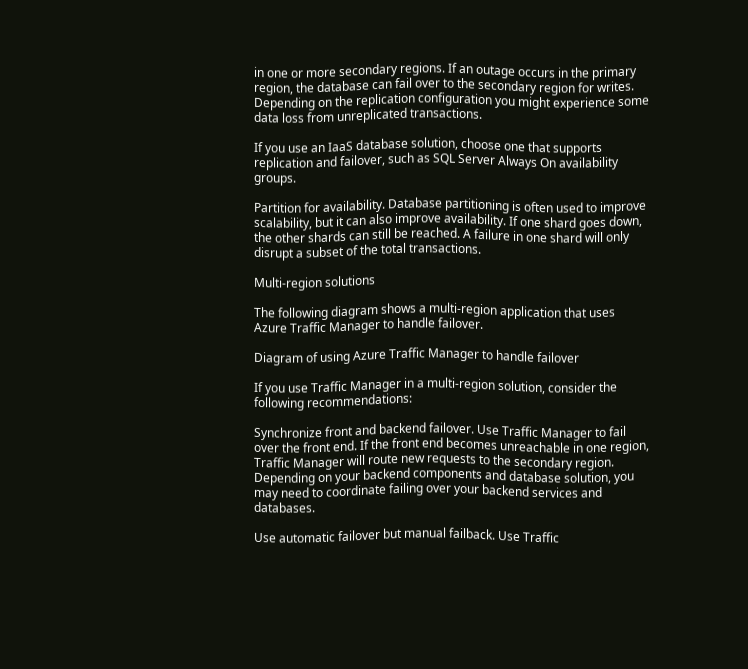in one or more secondary regions. If an outage occurs in the primary region, the database can fail over to the secondary region for writes. Depending on the replication configuration you might experience some data loss from unreplicated transactions.

If you use an IaaS database solution, choose one that supports replication and failover, such as SQL Server Always On availability groups.

Partition for availability. Database partitioning is often used to improve scalability, but it can also improve availability. If one shard goes down, the other shards can still be reached. A failure in one shard will only disrupt a subset of the total transactions.

Multi-region solutions

The following diagram shows a multi-region application that uses Azure Traffic Manager to handle failover.

Diagram of using Azure Traffic Manager to handle failover

If you use Traffic Manager in a multi-region solution, consider the following recommendations:

Synchronize front and backend failover. Use Traffic Manager to fail over the front end. If the front end becomes unreachable in one region, Traffic Manager will route new requests to the secondary region. Depending on your backend components and database solution, you may need to coordinate failing over your backend services and databases.

Use automatic failover but manual failback. Use Traffic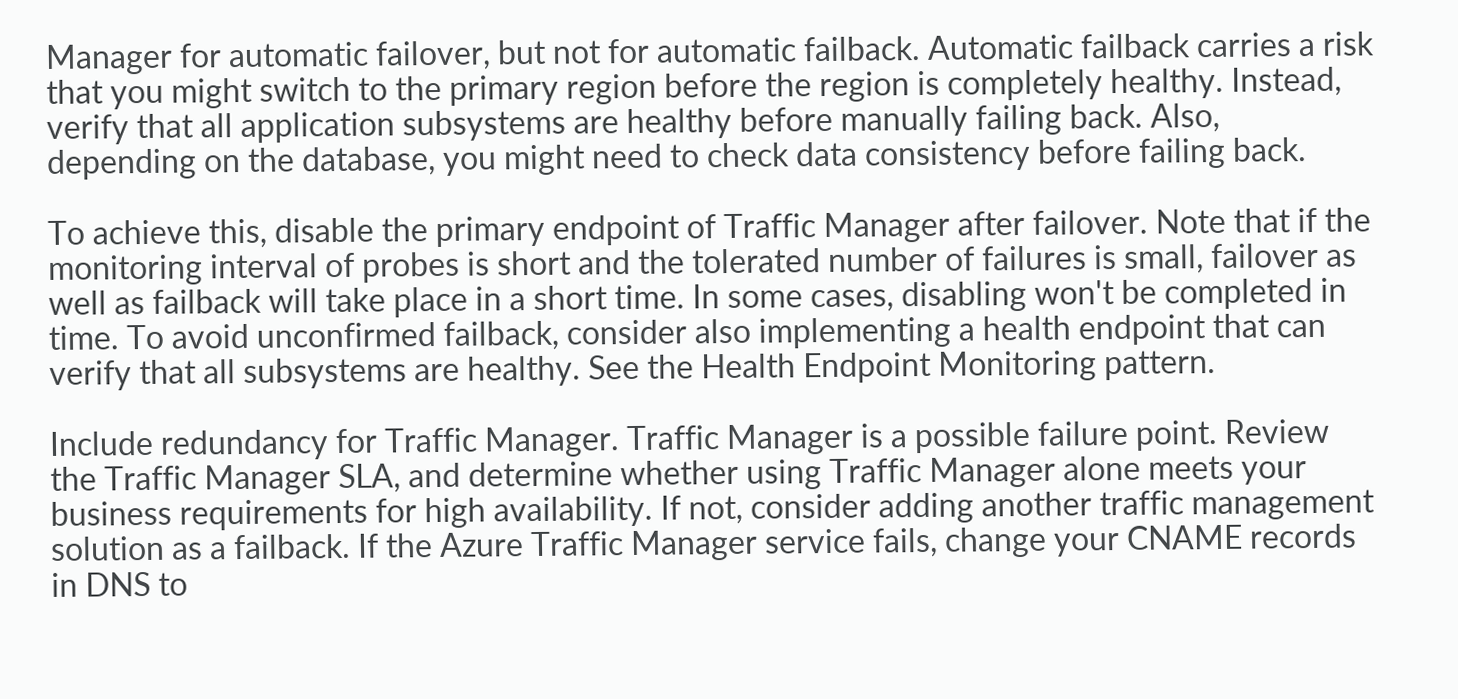Manager for automatic failover, but not for automatic failback. Automatic failback carries a risk that you might switch to the primary region before the region is completely healthy. Instead, verify that all application subsystems are healthy before manually failing back. Also, depending on the database, you might need to check data consistency before failing back.

To achieve this, disable the primary endpoint of Traffic Manager after failover. Note that if the monitoring interval of probes is short and the tolerated number of failures is small, failover as well as failback will take place in a short time. In some cases, disabling won't be completed in time. To avoid unconfirmed failback, consider also implementing a health endpoint that can verify that all subsystems are healthy. See the Health Endpoint Monitoring pattern.

Include redundancy for Traffic Manager. Traffic Manager is a possible failure point. Review the Traffic Manager SLA, and determine whether using Traffic Manager alone meets your business requirements for high availability. If not, consider adding another traffic management solution as a failback. If the Azure Traffic Manager service fails, change your CNAME records in DNS to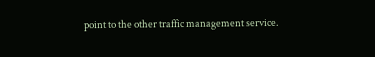point to the other traffic management service.